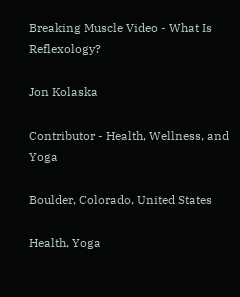Breaking Muscle Video - What Is Reflexology?

Jon Kolaska

Contributor - Health, Wellness, and Yoga

Boulder, Colorado, United States

Health, Yoga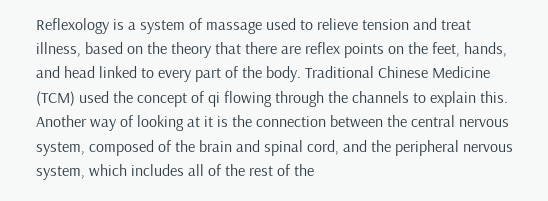Reflexology is a system of massage used to relieve tension and treat illness, based on the theory that there are reflex points on the feet, hands, and head linked to every part of the body. Traditional Chinese Medicine (TCM) used the concept of qi flowing through the channels to explain this. Another way of looking at it is the connection between the central nervous system, composed of the brain and spinal cord, and the peripheral nervous system, which includes all of the rest of the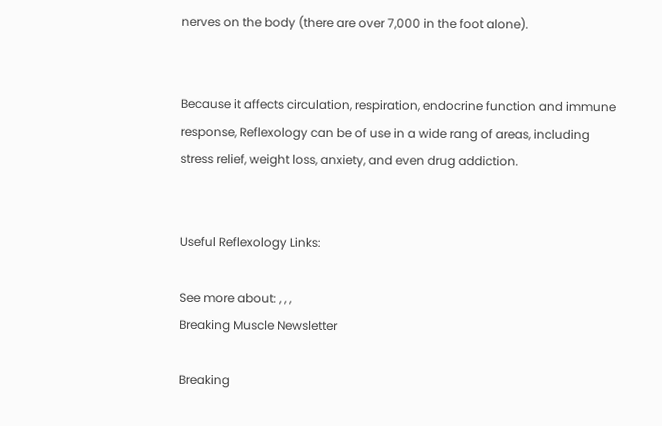nerves on the body (there are over 7,000 in the foot alone).


Because it affects circulation, respiration, endocrine function and immune response, Reflexology can be of use in a wide rang of areas, including stress relief, weight loss, anxiety, and even drug addiction.


Useful Reflexology Links:

See more about: , , ,
Breaking Muscle Newsletter

Breaking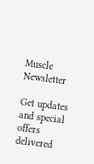Muscle Newsletter

Get updates and special offers delivered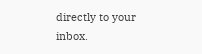directly to your inbox.